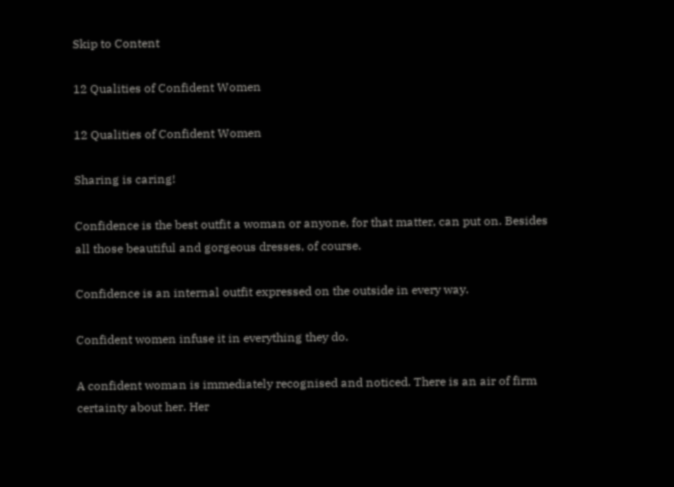Skip to Content

12 Qualities of Confident Women

12 Qualities of Confident Women

Sharing is caring!

Confidence is the best outfit a woman or anyone, for that matter, can put on. Besides all those beautiful and gorgeous dresses, of course.

Confidence is an internal outfit expressed on the outside in every way.

Confident women infuse it in everything they do.

A confident woman is immediately recognised and noticed. There is an air of firm certainty about her. Her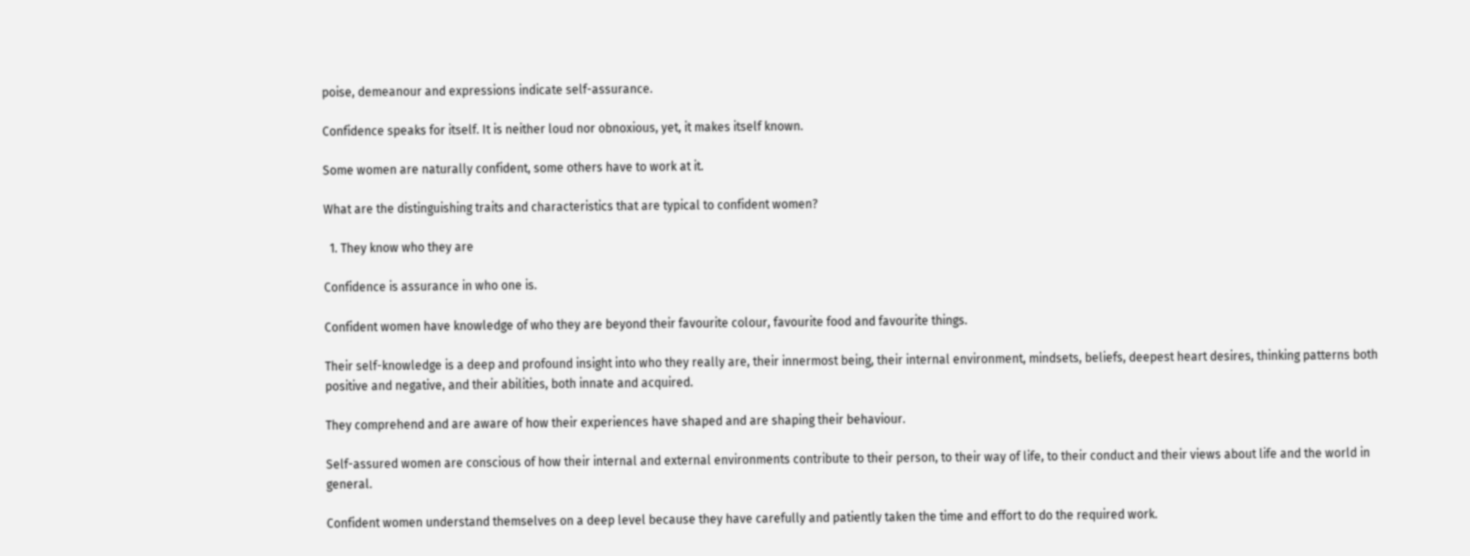poise, demeanour and expressions indicate self-assurance.

Confidence speaks for itself. It is neither loud nor obnoxious, yet, it makes itself known.

Some women are naturally confident, some others have to work at it.

What are the distinguishing traits and characteristics that are typical to confident women?

  1. They know who they are

Confidence is assurance in who one is.

Confident women have knowledge of who they are beyond their favourite colour, favourite food and favourite things.

Their self-knowledge is a deep and profound insight into who they really are, their innermost being, their internal environment, mindsets, beliefs, deepest heart desires, thinking patterns both positive and negative, and their abilities, both innate and acquired.

They comprehend and are aware of how their experiences have shaped and are shaping their behaviour.

Self-assured women are conscious of how their internal and external environments contribute to their person, to their way of life, to their conduct and their views about life and the world in general.

Confident women understand themselves on a deep level because they have carefully and patiently taken the time and effort to do the required work.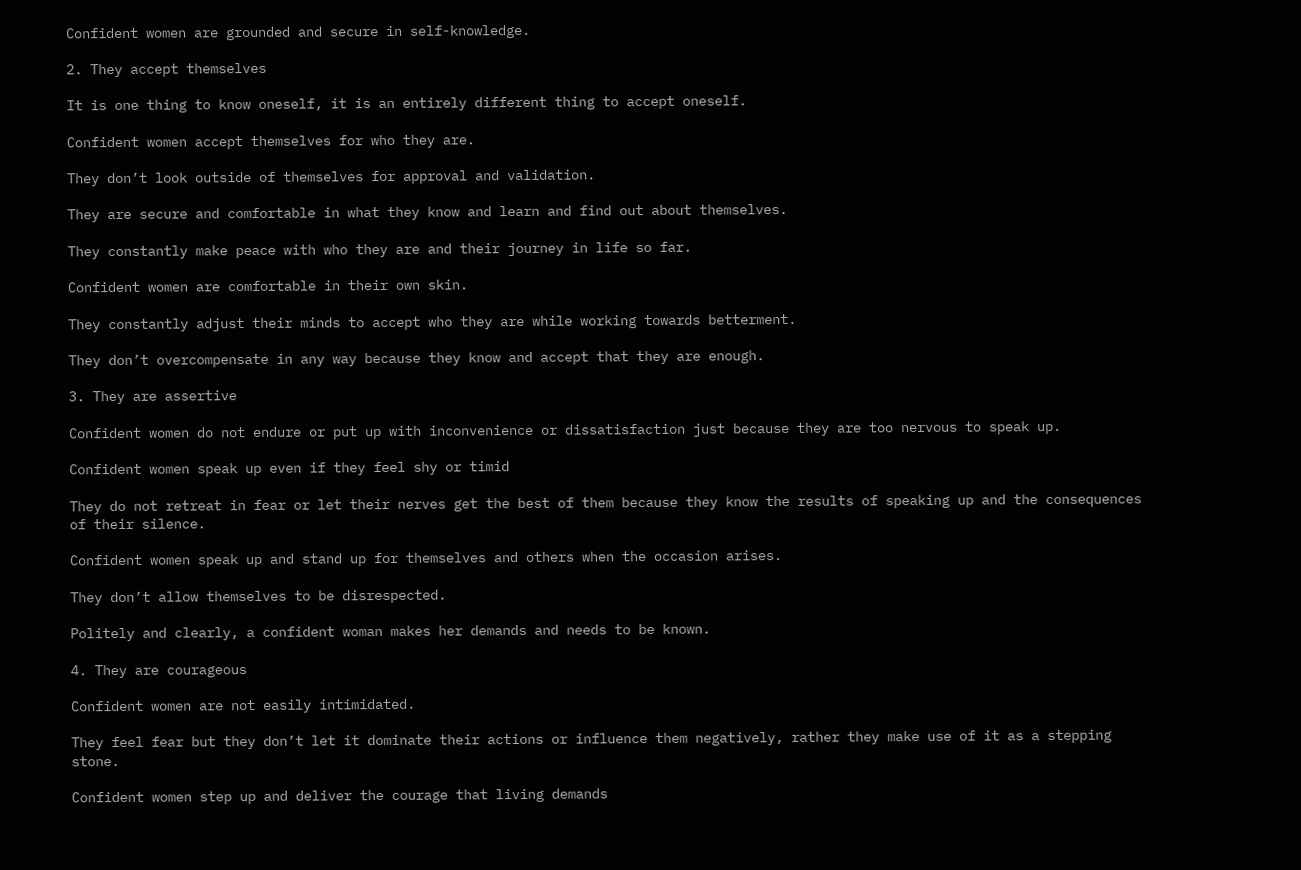Confident women are grounded and secure in self-knowledge.

2. They accept themselves

It is one thing to know oneself, it is an entirely different thing to accept oneself.

Confident women accept themselves for who they are.

They don’t look outside of themselves for approval and validation.

They are secure and comfortable in what they know and learn and find out about themselves.

They constantly make peace with who they are and their journey in life so far.

Confident women are comfortable in their own skin.

They constantly adjust their minds to accept who they are while working towards betterment.

They don’t overcompensate in any way because they know and accept that they are enough.

3. They are assertive

Confident women do not endure or put up with inconvenience or dissatisfaction just because they are too nervous to speak up.

Confident women speak up even if they feel shy or timid

They do not retreat in fear or let their nerves get the best of them because they know the results of speaking up and the consequences of their silence.

Confident women speak up and stand up for themselves and others when the occasion arises.

They don’t allow themselves to be disrespected.

Politely and clearly, a confident woman makes her demands and needs to be known.

4. They are courageous

Confident women are not easily intimidated.

They feel fear but they don’t let it dominate their actions or influence them negatively, rather they make use of it as a stepping stone.

Confident women step up and deliver the courage that living demands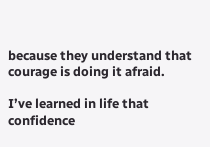because they understand that courage is doing it afraid.

I’ve learned in life that confidence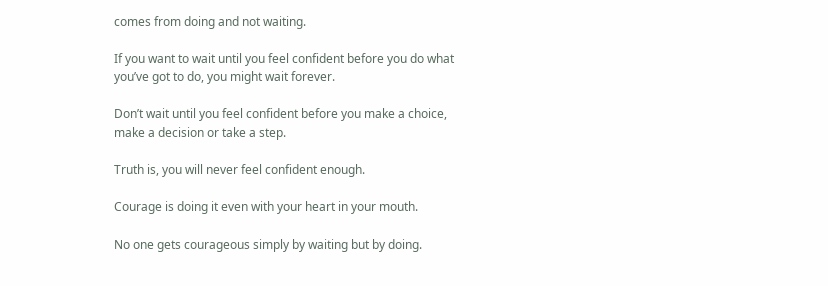comes from doing and not waiting.

If you want to wait until you feel confident before you do what you’ve got to do, you might wait forever.

Don’t wait until you feel confident before you make a choice, make a decision or take a step.

Truth is, you will never feel confident enough.

Courage is doing it even with your heart in your mouth.

No one gets courageous simply by waiting but by doing.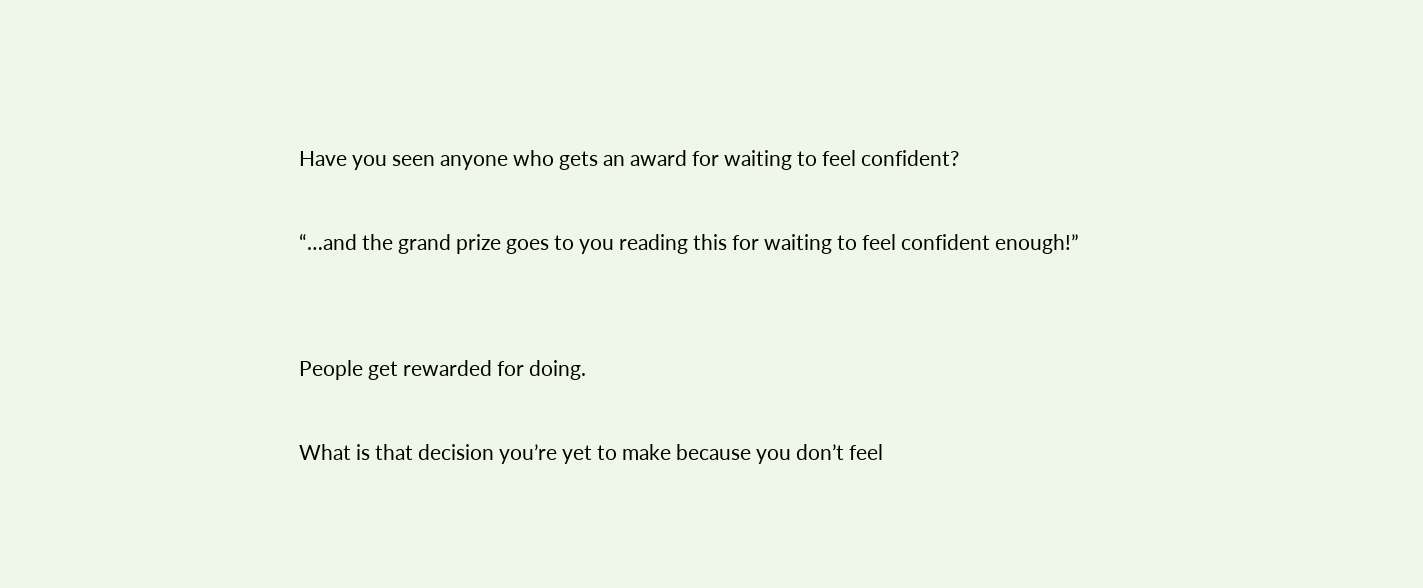Have you seen anyone who gets an award for waiting to feel confident?

“…and the grand prize goes to you reading this for waiting to feel confident enough!”


People get rewarded for doing.

What is that decision you’re yet to make because you don’t feel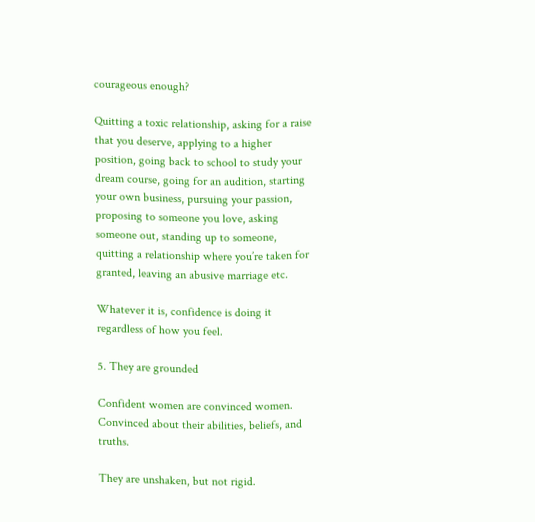courageous enough?

Quitting a toxic relationship, asking for a raise that you deserve, applying to a higher position, going back to school to study your dream course, going for an audition, starting your own business, pursuing your passion, proposing to someone you love, asking someone out, standing up to someone, quitting a relationship where you’re taken for granted, leaving an abusive marriage etc.

Whatever it is, confidence is doing it regardless of how you feel.

5. They are grounded

Confident women are convinced women. Convinced about their abilities, beliefs, and truths.

They are unshaken, but not rigid.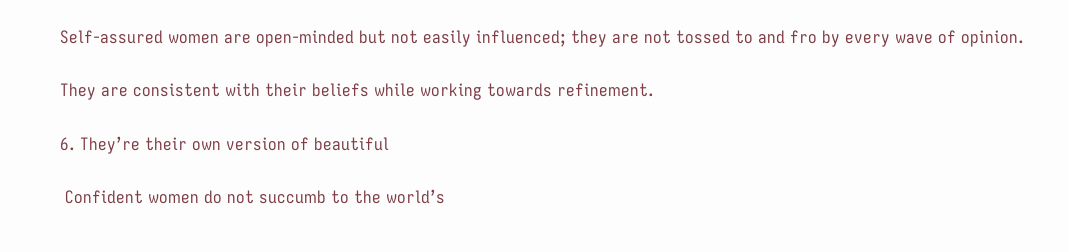Self-assured women are open-minded but not easily influenced; they are not tossed to and fro by every wave of opinion.

They are consistent with their beliefs while working towards refinement.

6. They’re their own version of beautiful

 Confident women do not succumb to the world’s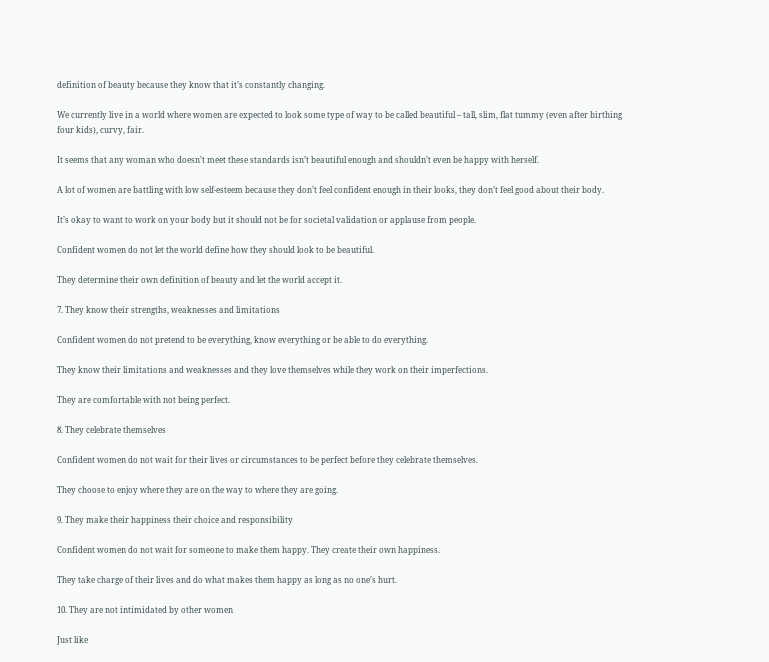definition of beauty because they know that it’s constantly changing.

We currently live in a world where women are expected to look some type of way to be called beautiful – tall, slim, flat tummy (even after birthing four kids), curvy, fair.

It seems that any woman who doesn’t meet these standards isn’t beautiful enough and shouldn’t even be happy with herself.

A lot of women are battling with low self-esteem because they don’t feel confident enough in their looks, they don’t feel good about their body.

It’s okay to want to work on your body but it should not be for societal validation or applause from people.

Confident women do not let the world define how they should look to be beautiful.

They determine their own definition of beauty and let the world accept it.

7. They know their strengths, weaknesses and limitations

Confident women do not pretend to be everything, know everything or be able to do everything.

They know their limitations and weaknesses and they love themselves while they work on their imperfections.

They are comfortable with not being perfect.

8. They celebrate themselves

Confident women do not wait for their lives or circumstances to be perfect before they celebrate themselves.

They choose to enjoy where they are on the way to where they are going.

9. They make their happiness their choice and responsibility

Confident women do not wait for someone to make them happy. They create their own happiness.

They take charge of their lives and do what makes them happy as long as no one’s hurt.

10. They are not intimidated by other women

Just like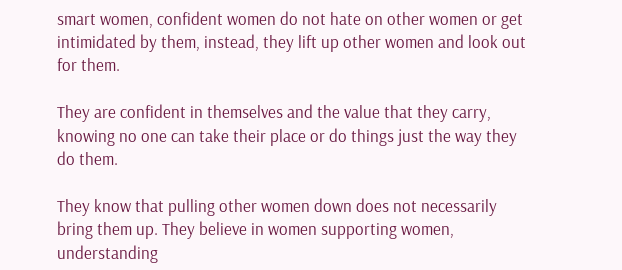smart women, confident women do not hate on other women or get intimidated by them, instead, they lift up other women and look out for them.

They are confident in themselves and the value that they carry, knowing no one can take their place or do things just the way they do them.

They know that pulling other women down does not necessarily bring them up. They believe in women supporting women, understanding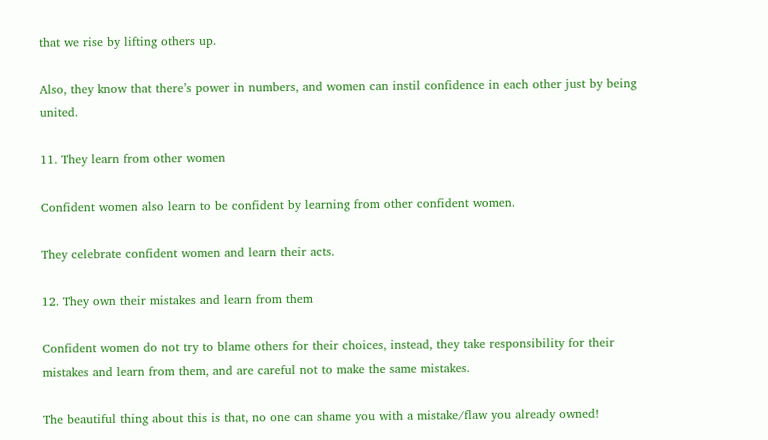that we rise by lifting others up.

Also, they know that there’s power in numbers, and women can instil confidence in each other just by being united.

11. They learn from other women

Confident women also learn to be confident by learning from other confident women.

They celebrate confident women and learn their acts.

12. They own their mistakes and learn from them

Confident women do not try to blame others for their choices, instead, they take responsibility for their mistakes and learn from them, and are careful not to make the same mistakes.

The beautiful thing about this is that, no one can shame you with a mistake/flaw you already owned!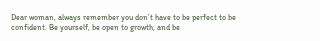Dear woman, always remember you don’t have to be perfect to be confident. Be yourself, be open to growth, and be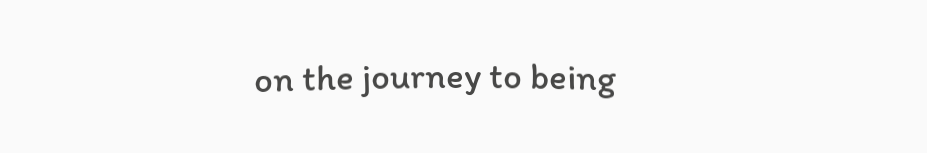on the journey to being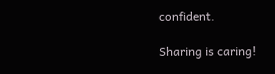confident.

Sharing is caring!